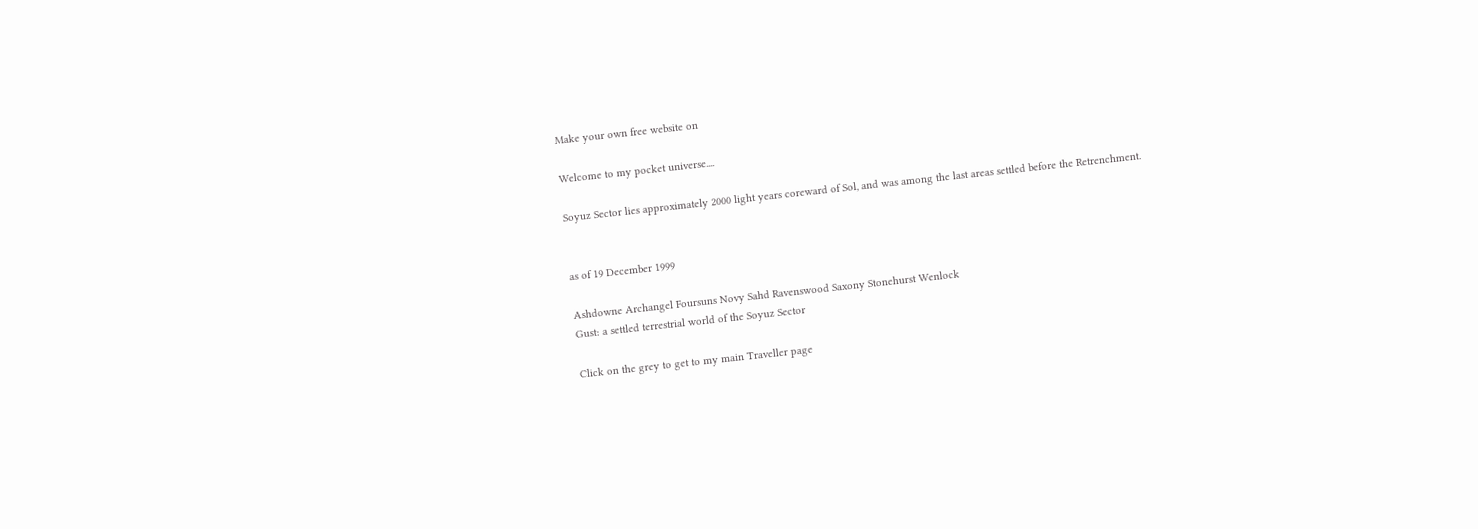Make your own free website on

Welcome to my pocket universe....

Soyuz Sector lies approximately 2000 light years coreward of Sol, and was among the last areas settled before the Retrenchment.


as of 19 December 1999

Ashdowne Archangel Foursuns Novy Sahd Ravenswood Saxony Stonehurst Wenlock
Gust: a settled terrestrial world of the Soyuz Sector

Click on the grey to get to my main Traveller page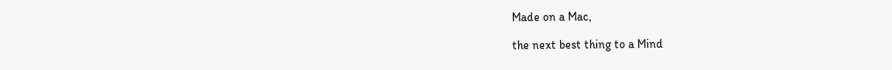Made on a Mac,

the next best thing to a Mind